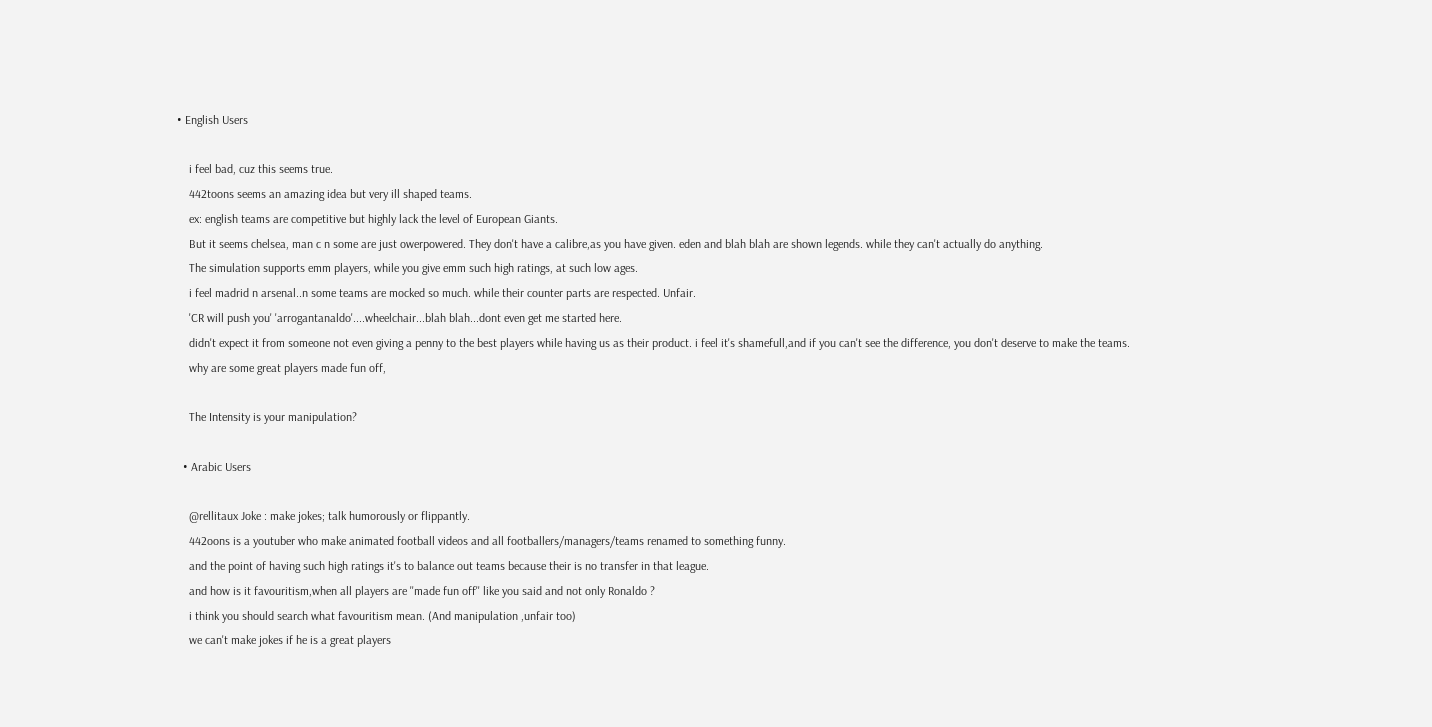• English Users

    i feel bad, cuz this seems true.
    442toons seems an amazing idea but very ill shaped teams.
    ex: english teams are competitive but highly lack the level of European Giants.
    But it seems chelsea, man c n some are just owerpowered. They don't have a calibre,as you have given. eden and blah blah are shown legends. while they can't actually do anything.
    The simulation supports emm players, while you give emm such high ratings, at such low ages.
    i feel madrid n arsenal..n some teams are mocked so much. while their counter parts are respected. Unfair.
    'CR will push you' 'arrogantanaldo'....wheelchair...blah blah...dont even get me started here.
    didn't expect it from someone not even giving a penny to the best players while having us as their product. i feel it's shamefull,and if you can't see the difference, you don't deserve to make the teams.
    why are some great players made fun off,

    The Intensity is your manipulation?

  • Arabic Users

    @rellitaux Joke : make jokes; talk humorously or flippantly.
    442oons is a youtuber who make animated football videos and all footballers/managers/teams renamed to something funny.
    and the point of having such high ratings it's to balance out teams because their is no transfer in that league.
    and how is it favouritism,when all players are ''made fun off'' like you said and not only Ronaldo ?
    i think you should search what favouritism mean. (And manipulation ,unfair too)
    we can't make jokes if he is a great players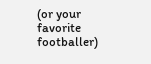(or your favorite footballer)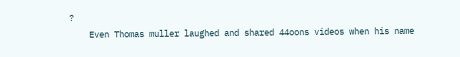?
    Even Thomas muller laughed and shared 44oons videos when his name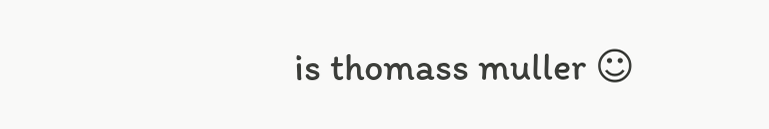is thomass muller ☺